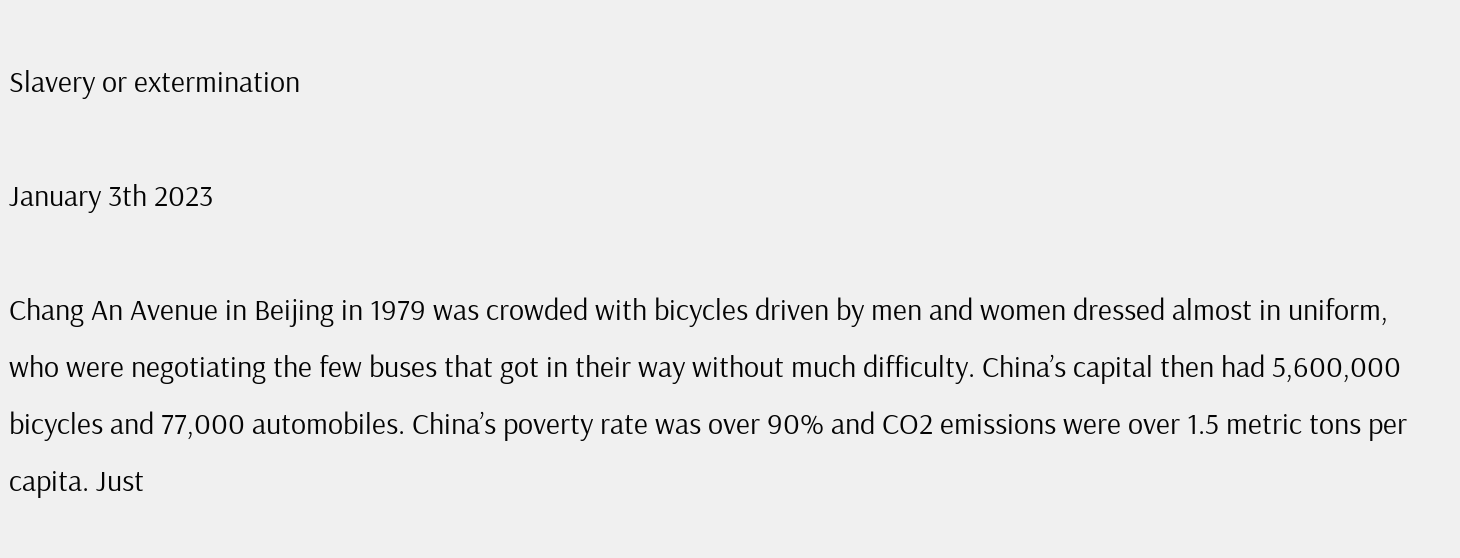Slavery or extermination

January 3th 2023

Chang An Avenue in Beijing in 1979 was crowded with bicycles driven by men and women dressed almost in uniform, who were negotiating the few buses that got in their way without much difficulty. China’s capital then had 5,600,000 bicycles and 77,000 automobiles. China’s poverty rate was over 90% and CO2 emissions were over 1.5 metric tons per capita. Just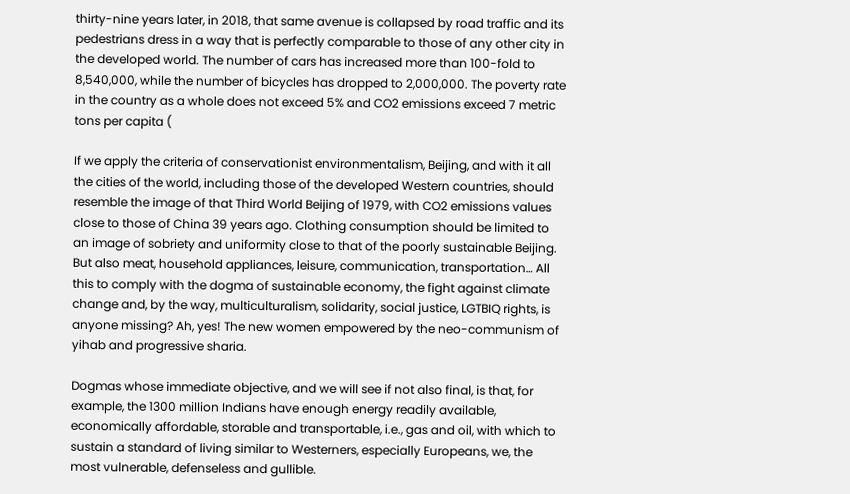thirty-nine years later, in 2018, that same avenue is collapsed by road traffic and its pedestrians dress in a way that is perfectly comparable to those of any other city in the developed world. The number of cars has increased more than 100-fold to 8,540,000, while the number of bicycles has dropped to 2,000,000. The poverty rate in the country as a whole does not exceed 5% and CO2 emissions exceed 7 metric tons per capita (

If we apply the criteria of conservationist environmentalism, Beijing, and with it all the cities of the world, including those of the developed Western countries, should resemble the image of that Third World Beijing of 1979, with CO2 emissions values close to those of China 39 years ago. Clothing consumption should be limited to an image of sobriety and uniformity close to that of the poorly sustainable Beijing. But also meat, household appliances, leisure, communication, transportation… All this to comply with the dogma of sustainable economy, the fight against climate change and, by the way, multiculturalism, solidarity, social justice, LGTBIQ rights, is anyone missing? Ah, yes! The new women empowered by the neo-communism of yihab and progressive sharia.

Dogmas whose immediate objective, and we will see if not also final, is that, for example, the 1300 million Indians have enough energy readily available, economically affordable, storable and transportable, i.e., gas and oil, with which to sustain a standard of living similar to Westerners, especially Europeans, we, the most vulnerable, defenseless and gullible.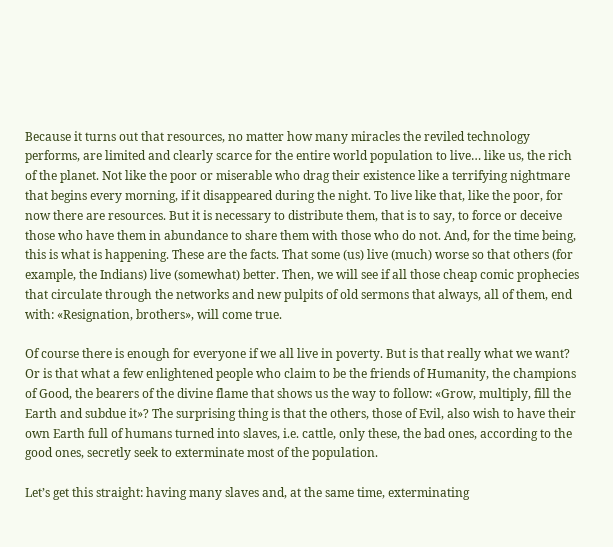Because it turns out that resources, no matter how many miracles the reviled technology performs, are limited and clearly scarce for the entire world population to live… like us, the rich of the planet. Not like the poor or miserable who drag their existence like a terrifying nightmare that begins every morning, if it disappeared during the night. To live like that, like the poor, for now there are resources. But it is necessary to distribute them, that is to say, to force or deceive those who have them in abundance to share them with those who do not. And, for the time being, this is what is happening. These are the facts. That some (us) live (much) worse so that others (for example, the Indians) live (somewhat) better. Then, we will see if all those cheap comic prophecies that circulate through the networks and new pulpits of old sermons that always, all of them, end with: «Resignation, brothers», will come true.

Of course there is enough for everyone if we all live in poverty. But is that really what we want? Or is that what a few enlightened people who claim to be the friends of Humanity, the champions of Good, the bearers of the divine flame that shows us the way to follow: «Grow, multiply, fill the Earth and subdue it»? The surprising thing is that the others, those of Evil, also wish to have their own Earth full of humans turned into slaves, i.e. cattle, only these, the bad ones, according to the good ones, secretly seek to exterminate most of the population.

Let’s get this straight: having many slaves and, at the same time, exterminating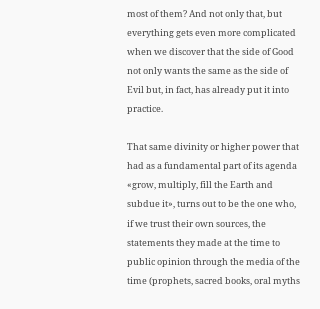most of them? And not only that, but everything gets even more complicated when we discover that the side of Good not only wants the same as the side of Evil but, in fact, has already put it into practice.

That same divinity or higher power that had as a fundamental part of its agenda «grow, multiply, fill the Earth and subdue it», turns out to be the one who, if we trust their own sources, the statements they made at the time to public opinion through the media of the time (prophets, sacred books, oral myths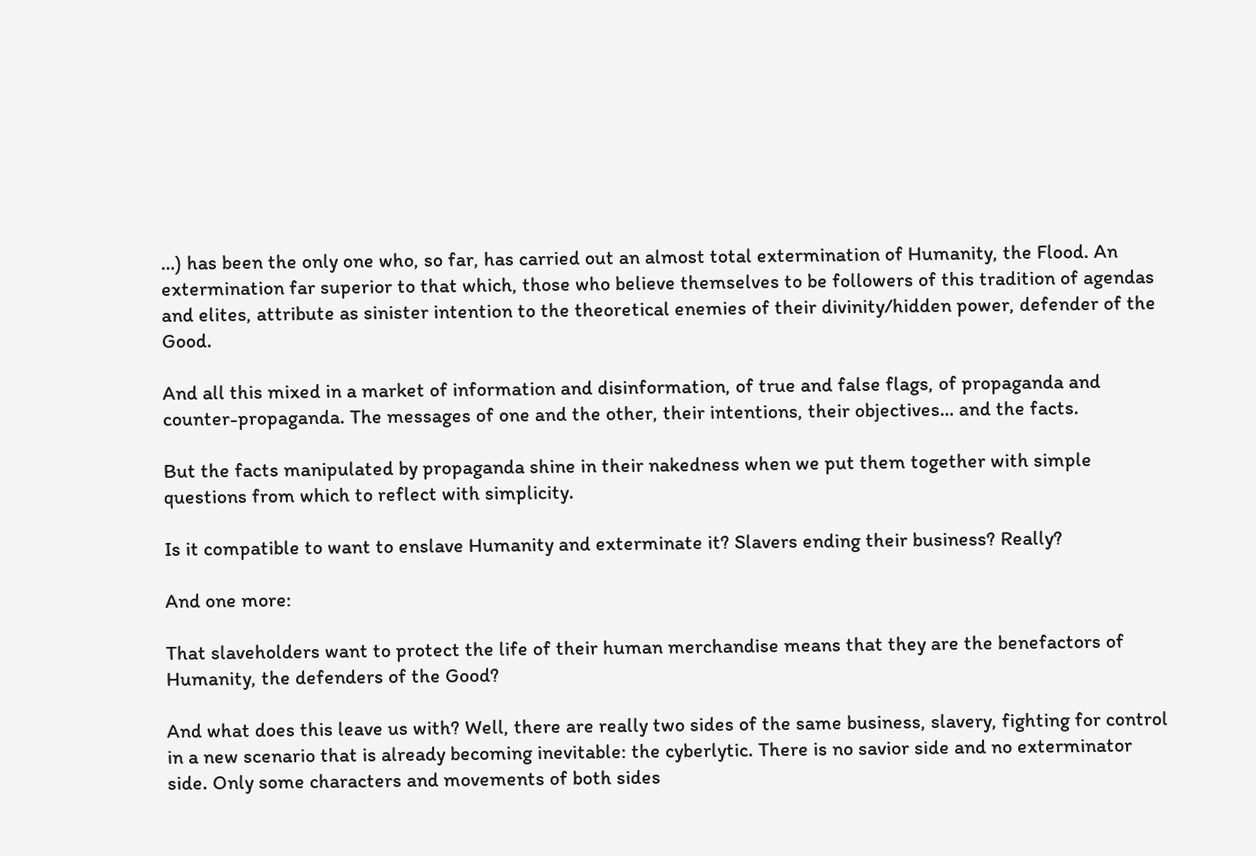…) has been the only one who, so far, has carried out an almost total extermination of Humanity, the Flood. An extermination far superior to that which, those who believe themselves to be followers of this tradition of agendas and elites, attribute as sinister intention to the theoretical enemies of their divinity/hidden power, defender of the Good.

And all this mixed in a market of information and disinformation, of true and false flags, of propaganda and counter-propaganda. The messages of one and the other, their intentions, their objectives… and the facts.

But the facts manipulated by propaganda shine in their nakedness when we put them together with simple questions from which to reflect with simplicity.

Is it compatible to want to enslave Humanity and exterminate it? Slavers ending their business? Really?

And one more:

That slaveholders want to protect the life of their human merchandise means that they are the benefactors of Humanity, the defenders of the Good?

And what does this leave us with? Well, there are really two sides of the same business, slavery, fighting for control in a new scenario that is already becoming inevitable: the cyberlytic. There is no savior side and no exterminator side. Only some characters and movements of both sides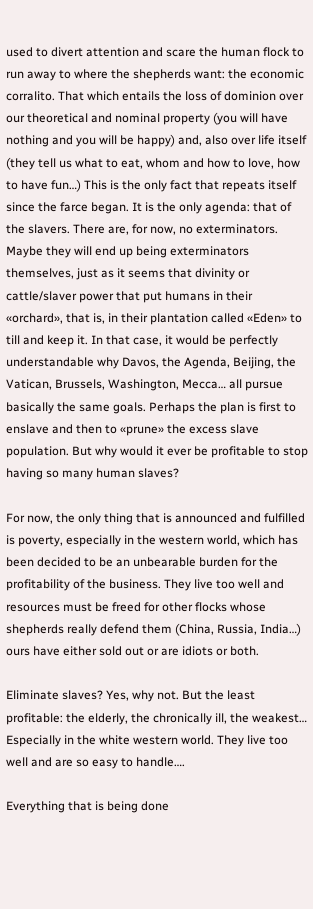used to divert attention and scare the human flock to run away to where the shepherds want: the economic corralito. That which entails the loss of dominion over our theoretical and nominal property (you will have nothing and you will be happy) and, also over life itself (they tell us what to eat, whom and how to love, how to have fun…) This is the only fact that repeats itself since the farce began. It is the only agenda: that of the slavers. There are, for now, no exterminators. Maybe they will end up being exterminators themselves, just as it seems that divinity or cattle/slaver power that put humans in their «orchard», that is, in their plantation called «Eden» to till and keep it. In that case, it would be perfectly understandable why Davos, the Agenda, Beijing, the Vatican, Brussels, Washington, Mecca… all pursue basically the same goals. Perhaps the plan is first to enslave and then to «prune» the excess slave population. But why would it ever be profitable to stop having so many human slaves?

For now, the only thing that is announced and fulfilled is poverty, especially in the western world, which has been decided to be an unbearable burden for the profitability of the business. They live too well and resources must be freed for other flocks whose shepherds really defend them (China, Russia, India…) ours have either sold out or are idiots or both.

Eliminate slaves? Yes, why not. But the least profitable: the elderly, the chronically ill, the weakest… Especially in the white western world. They live too well and are so easy to handle….

Everything that is being done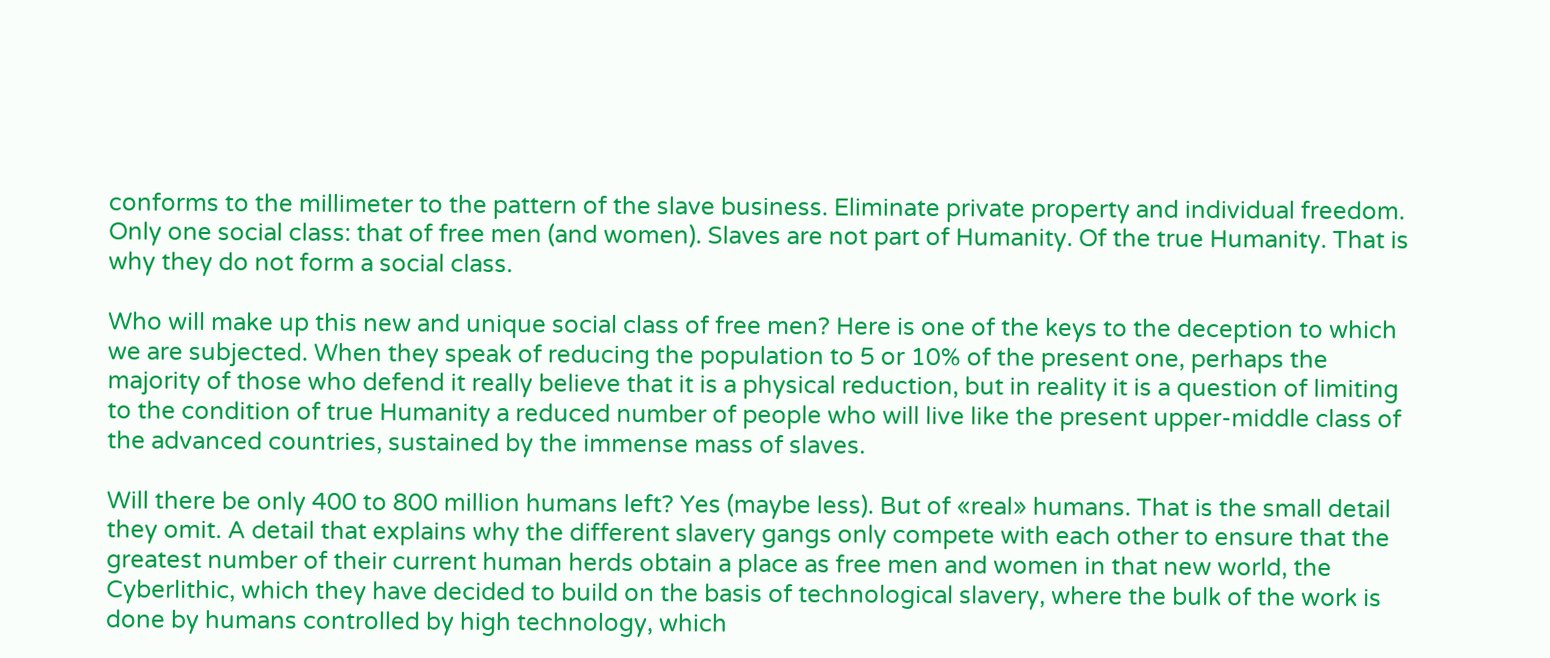conforms to the millimeter to the pattern of the slave business. Eliminate private property and individual freedom. Only one social class: that of free men (and women). Slaves are not part of Humanity. Of the true Humanity. That is why they do not form a social class.

Who will make up this new and unique social class of free men? Here is one of the keys to the deception to which we are subjected. When they speak of reducing the population to 5 or 10% of the present one, perhaps the majority of those who defend it really believe that it is a physical reduction, but in reality it is a question of limiting to the condition of true Humanity a reduced number of people who will live like the present upper-middle class of the advanced countries, sustained by the immense mass of slaves.

Will there be only 400 to 800 million humans left? Yes (maybe less). But of «real» humans. That is the small detail they omit. A detail that explains why the different slavery gangs only compete with each other to ensure that the greatest number of their current human herds obtain a place as free men and women in that new world, the Cyberlithic, which they have decided to build on the basis of technological slavery, where the bulk of the work is done by humans controlled by high technology, which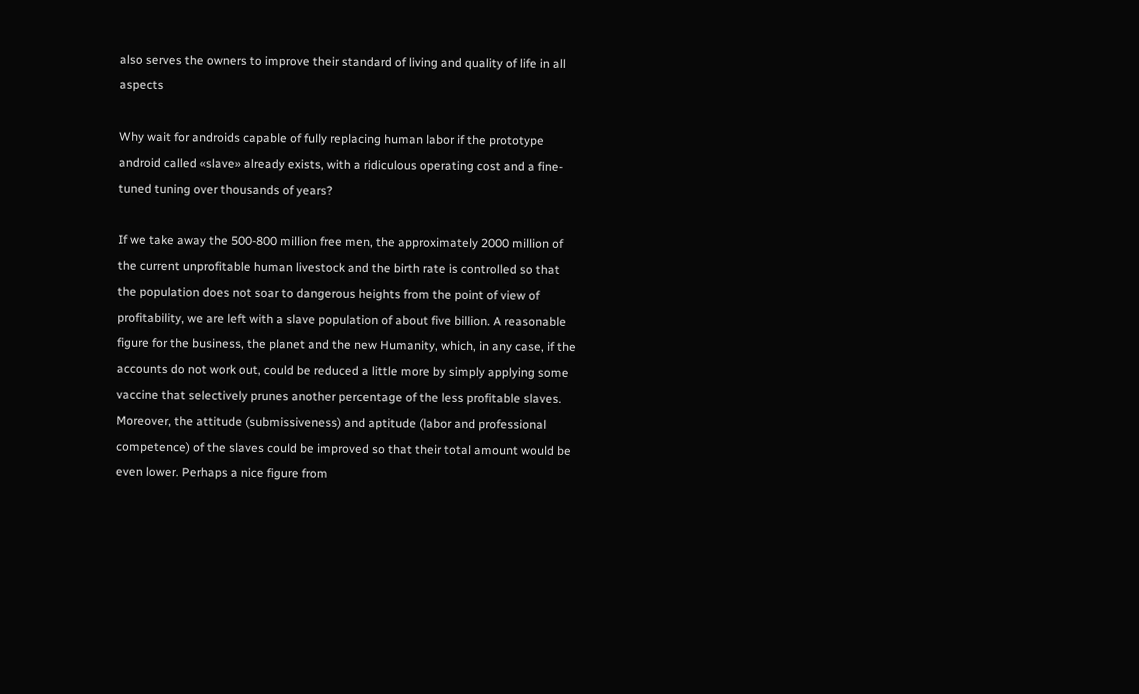also serves the owners to improve their standard of living and quality of life in all aspects

Why wait for androids capable of fully replacing human labor if the prototype android called «slave» already exists, with a ridiculous operating cost and a fine-tuned tuning over thousands of years?

If we take away the 500-800 million free men, the approximately 2000 million of the current unprofitable human livestock and the birth rate is controlled so that the population does not soar to dangerous heights from the point of view of profitability, we are left with a slave population of about five billion. A reasonable figure for the business, the planet and the new Humanity, which, in any case, if the accounts do not work out, could be reduced a little more by simply applying some vaccine that selectively prunes another percentage of the less profitable slaves. Moreover, the attitude (submissiveness) and aptitude (labor and professional competence) of the slaves could be improved so that their total amount would be even lower. Perhaps a nice figure from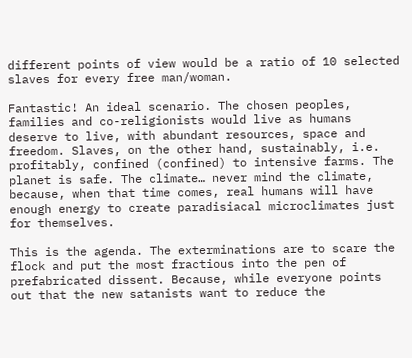different points of view would be a ratio of 10 selected slaves for every free man/woman.

Fantastic! An ideal scenario. The chosen peoples, families and co-religionists would live as humans deserve to live, with abundant resources, space and freedom. Slaves, on the other hand, sustainably, i.e. profitably, confined (confined) to intensive farms. The planet is safe. The climate… never mind the climate, because, when that time comes, real humans will have enough energy to create paradisiacal microclimates just for themselves.

This is the agenda. The exterminations are to scare the flock and put the most fractious into the pen of prefabricated dissent. Because, while everyone points out that the new satanists want to reduce the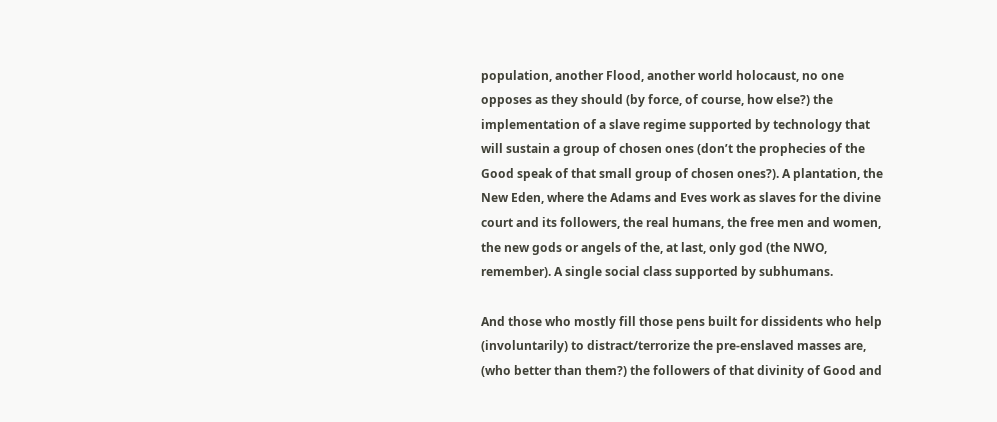population, another Flood, another world holocaust, no one opposes as they should (by force, of course, how else?) the implementation of a slave regime supported by technology that will sustain a group of chosen ones (don’t the prophecies of the Good speak of that small group of chosen ones?). A plantation, the New Eden, where the Adams and Eves work as slaves for the divine court and its followers, the real humans, the free men and women, the new gods or angels of the, at last, only god (the NWO, remember). A single social class supported by subhumans.

And those who mostly fill those pens built for dissidents who help (involuntarily) to distract/terrorize the pre-enslaved masses are, (who better than them?) the followers of that divinity of Good and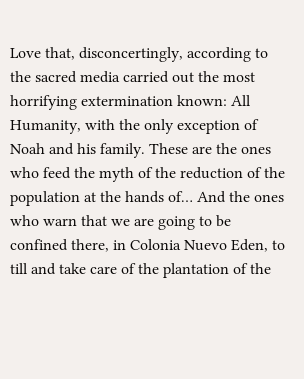Love that, disconcertingly, according to the sacred media carried out the most horrifying extermination known: All Humanity, with the only exception of Noah and his family. These are the ones who feed the myth of the reduction of the population at the hands of… And the ones who warn that we are going to be confined there, in Colonia Nuevo Eden, to till and take care of the plantation of the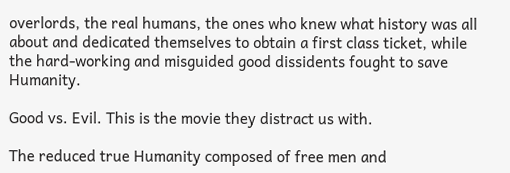overlords, the real humans, the ones who knew what history was all about and dedicated themselves to obtain a first class ticket, while the hard-working and misguided good dissidents fought to save Humanity.

Good vs. Evil. This is the movie they distract us with.

The reduced true Humanity composed of free men and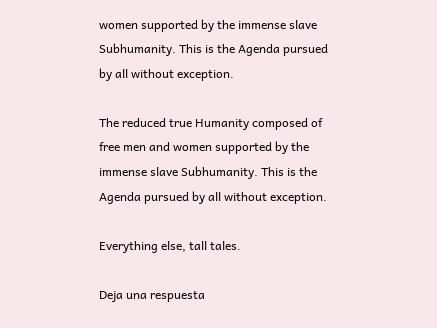women supported by the immense slave Subhumanity. This is the Agenda pursued by all without exception.

The reduced true Humanity composed of free men and women supported by the immense slave Subhumanity. This is the Agenda pursued by all without exception.

Everything else, tall tales.

Deja una respuesta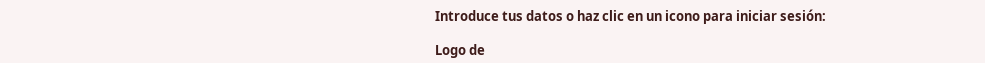Introduce tus datos o haz clic en un icono para iniciar sesión:

Logo de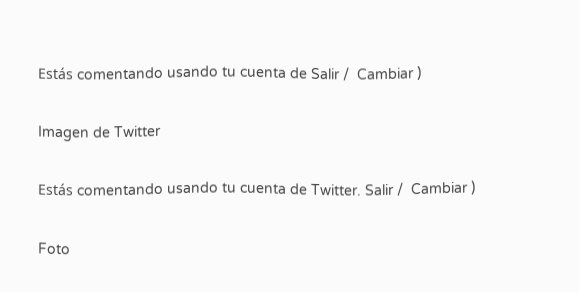Estás comentando usando tu cuenta de Salir /  Cambiar )

Imagen de Twitter

Estás comentando usando tu cuenta de Twitter. Salir /  Cambiar )

Foto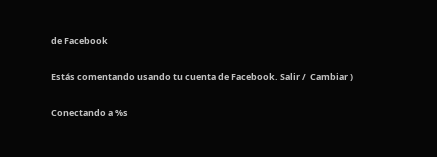de Facebook

Estás comentando usando tu cuenta de Facebook. Salir /  Cambiar )

Conectando a %s